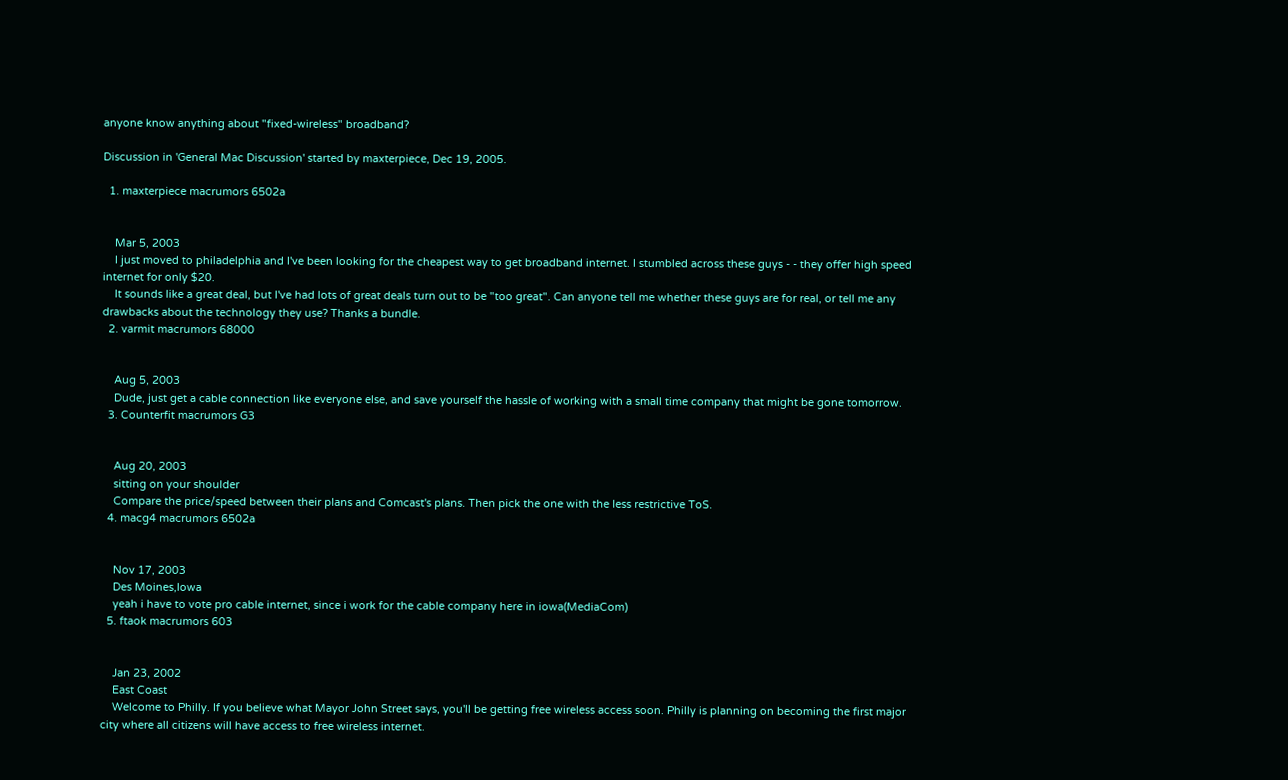anyone know anything about "fixed-wireless" broadband?

Discussion in 'General Mac Discussion' started by maxterpiece, Dec 19, 2005.

  1. maxterpiece macrumors 6502a


    Mar 5, 2003
    I just moved to philadelphia and I've been looking for the cheapest way to get broadband internet. I stumbled across these guys - - they offer high speed internet for only $20.
    It sounds like a great deal, but I've had lots of great deals turn out to be "too great". Can anyone tell me whether these guys are for real, or tell me any drawbacks about the technology they use? Thanks a bundle.
  2. varmit macrumors 68000


    Aug 5, 2003
    Dude, just get a cable connection like everyone else, and save yourself the hassle of working with a small time company that might be gone tomorrow.
  3. Counterfit macrumors G3


    Aug 20, 2003
    sitting on your shoulder
    Compare the price/speed between their plans and Comcast's plans. Then pick the one with the less restrictive ToS.
  4. macg4 macrumors 6502a


    Nov 17, 2003
    Des Moines,Iowa
    yeah i have to vote pro cable internet, since i work for the cable company here in iowa(MediaCom)
  5. ftaok macrumors 603


    Jan 23, 2002
    East Coast
    Welcome to Philly. If you believe what Mayor John Street says, you'll be getting free wireless access soon. Philly is planning on becoming the first major city where all citizens will have access to free wireless internet.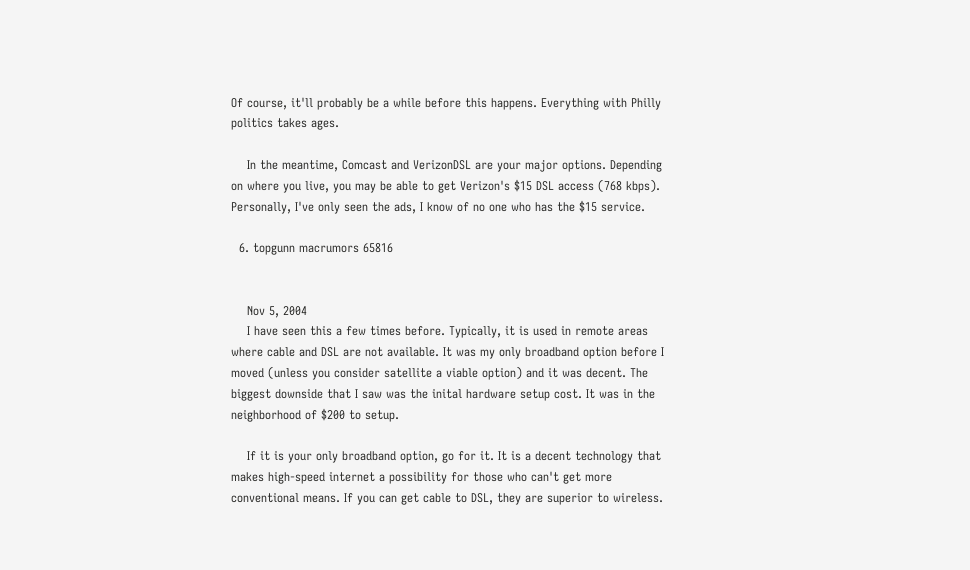Of course, it'll probably be a while before this happens. Everything with Philly politics takes ages.

    In the meantime, Comcast and VerizonDSL are your major options. Depending on where you live, you may be able to get Verizon's $15 DSL access (768 kbps). Personally, I've only seen the ads, I know of no one who has the $15 service.

  6. topgunn macrumors 65816


    Nov 5, 2004
    I have seen this a few times before. Typically, it is used in remote areas where cable and DSL are not available. It was my only broadband option before I moved (unless you consider satellite a viable option) and it was decent. The biggest downside that I saw was the inital hardware setup cost. It was in the neighborhood of $200 to setup.

    If it is your only broadband option, go for it. It is a decent technology that makes high-speed internet a possibility for those who can't get more conventional means. If you can get cable to DSL, they are superior to wireless.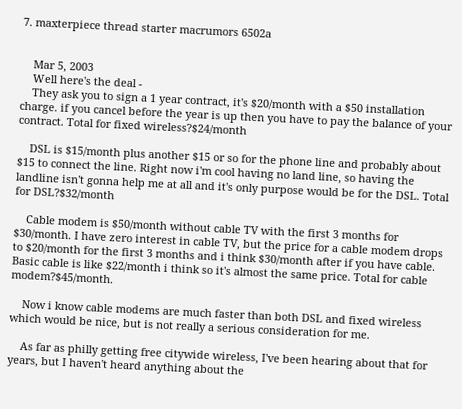7. maxterpiece thread starter macrumors 6502a


    Mar 5, 2003
    Well here's the deal -
    They ask you to sign a 1 year contract, it's $20/month with a $50 installation charge. if you cancel before the year is up then you have to pay the balance of your contract. Total for fixed wireless?$24/month

    DSL is $15/month plus another $15 or so for the phone line and probably about $15 to connect the line. Right now i'm cool having no land line, so having the landline isn't gonna help me at all and it's only purpose would be for the DSL. Total for DSL?$32/month

    Cable modem is $50/month without cable TV with the first 3 months for $30/month. I have zero interest in cable TV, but the price for a cable modem drops to $20/month for the first 3 months and i think $30/month after if you have cable. Basic cable is like $22/month i think so it's almost the same price. Total for cable modem?$45/month.

    Now i know cable modems are much faster than both DSL and fixed wireless which would be nice, but is not really a serious consideration for me.

    As far as philly getting free citywide wireless, I've been hearing about that for years, but I haven't heard anything about the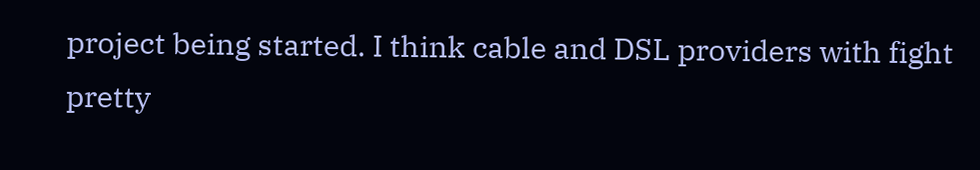project being started. I think cable and DSL providers with fight pretty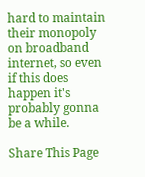hard to maintain their monopoly on broadband internet, so even if this does happen it's probably gonna be a while.

Share This Page